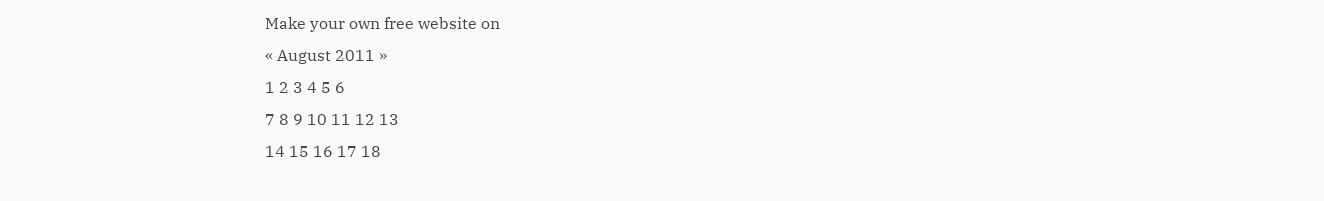Make your own free website on
« August 2011 »
1 2 3 4 5 6
7 8 9 10 11 12 13
14 15 16 17 18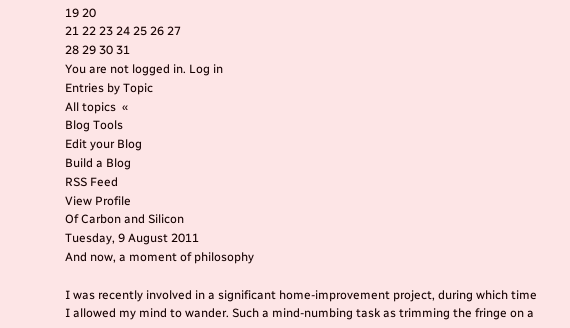19 20
21 22 23 24 25 26 27
28 29 30 31
You are not logged in. Log in
Entries by Topic
All topics  «
Blog Tools
Edit your Blog
Build a Blog
RSS Feed
View Profile
Of Carbon and Silicon
Tuesday, 9 August 2011
And now, a moment of philosophy

I was recently involved in a significant home-improvement project, during which time I allowed my mind to wander. Such a mind-numbing task as trimming the fringe on a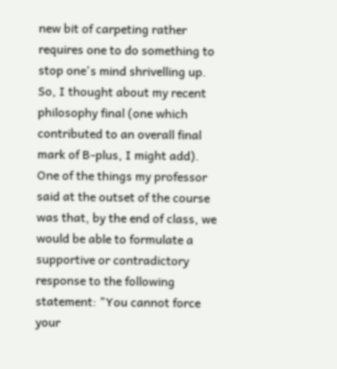new bit of carpeting rather requires one to do something to stop one's mind shrivelling up. So, I thought about my recent philosophy final (one which contributed to an overall final mark of B-plus, I might add). One of the things my professor said at the outset of the course was that, by the end of class, we would be able to formulate a supportive or contradictory response to the following statement: "You cannot force your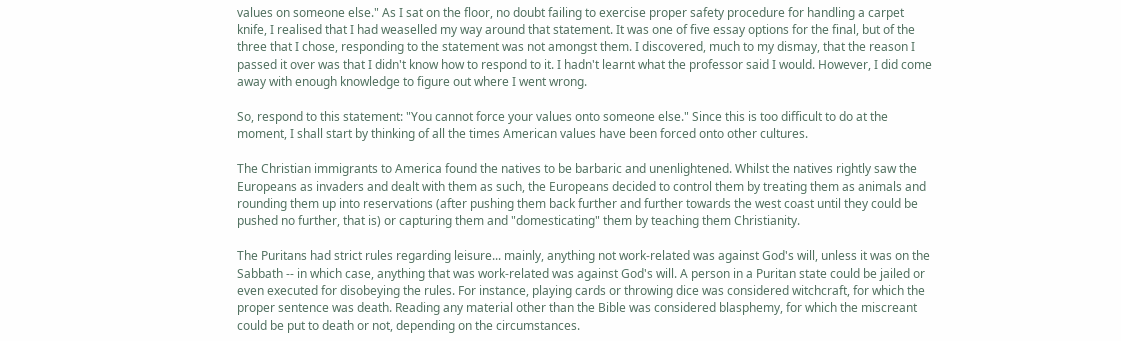values on someone else." As I sat on the floor, no doubt failing to exercise proper safety procedure for handling a carpet knife, I realised that I had weaselled my way around that statement. It was one of five essay options for the final, but of the three that I chose, responding to the statement was not amongst them. I discovered, much to my dismay, that the reason I passed it over was that I didn't know how to respond to it. I hadn't learnt what the professor said I would. However, I did come away with enough knowledge to figure out where I went wrong.

So, respond to this statement: "You cannot force your values onto someone else." Since this is too difficult to do at the moment, I shall start by thinking of all the times American values have been forced onto other cultures.

The Christian immigrants to America found the natives to be barbaric and unenlightened. Whilst the natives rightly saw the Europeans as invaders and dealt with them as such, the Europeans decided to control them by treating them as animals and rounding them up into reservations (after pushing them back further and further towards the west coast until they could be pushed no further, that is) or capturing them and "domesticating" them by teaching them Christianity.

The Puritans had strict rules regarding leisure... mainly, anything not work-related was against God's will, unless it was on the Sabbath -- in which case, anything that was work-related was against God's will. A person in a Puritan state could be jailed or even executed for disobeying the rules. For instance, playing cards or throwing dice was considered witchcraft, for which the proper sentence was death. Reading any material other than the Bible was considered blasphemy, for which the miscreant could be put to death or not, depending on the circumstances.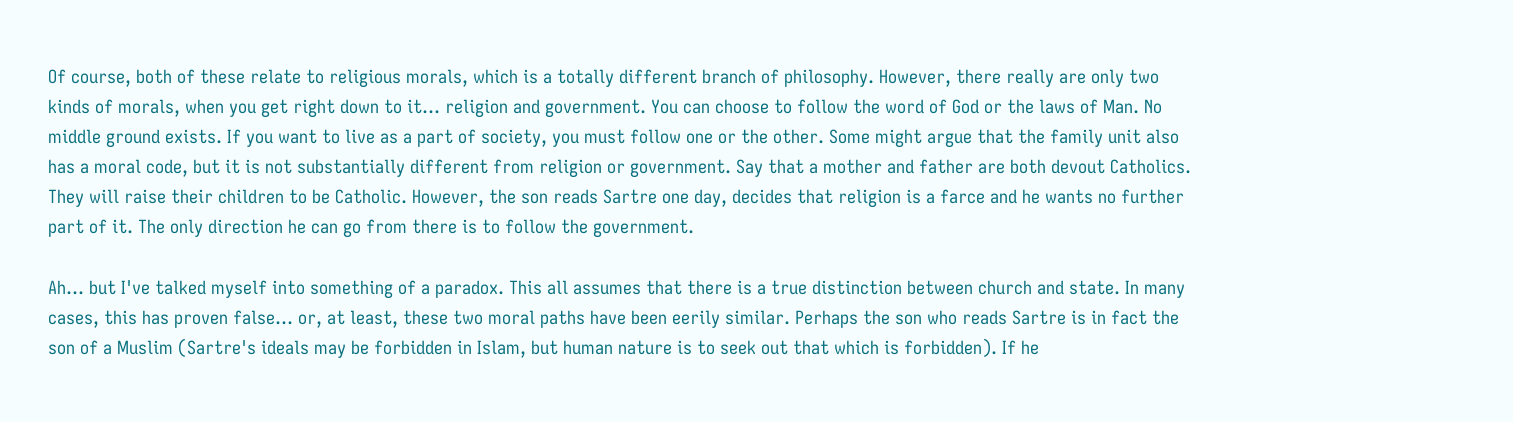Of course, both of these relate to religious morals, which is a totally different branch of philosophy. However, there really are only two kinds of morals, when you get right down to it... religion and government. You can choose to follow the word of God or the laws of Man. No middle ground exists. If you want to live as a part of society, you must follow one or the other. Some might argue that the family unit also has a moral code, but it is not substantially different from religion or government. Say that a mother and father are both devout Catholics. They will raise their children to be Catholic. However, the son reads Sartre one day, decides that religion is a farce and he wants no further part of it. The only direction he can go from there is to follow the government.

Ah... but I've talked myself into something of a paradox. This all assumes that there is a true distinction between church and state. In many cases, this has proven false... or, at least, these two moral paths have been eerily similar. Perhaps the son who reads Sartre is in fact the son of a Muslim (Sartre's ideals may be forbidden in Islam, but human nature is to seek out that which is forbidden). If he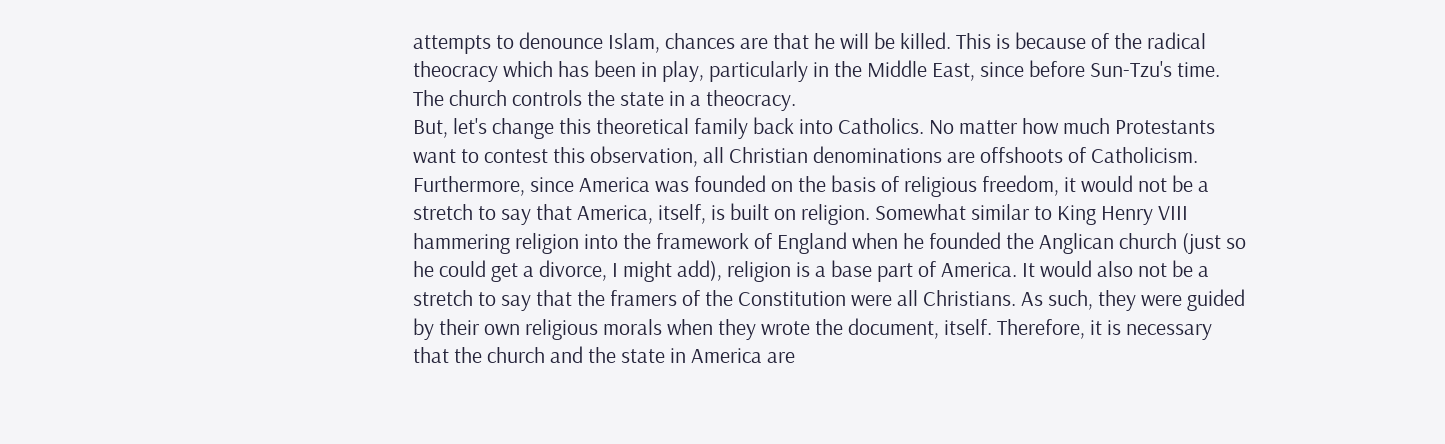attempts to denounce Islam, chances are that he will be killed. This is because of the radical theocracy which has been in play, particularly in the Middle East, since before Sun-Tzu's time. The church controls the state in a theocracy.
But, let's change this theoretical family back into Catholics. No matter how much Protestants want to contest this observation, all Christian denominations are offshoots of Catholicism. Furthermore, since America was founded on the basis of religious freedom, it would not be a stretch to say that America, itself, is built on religion. Somewhat similar to King Henry VIII hammering religion into the framework of England when he founded the Anglican church (just so he could get a divorce, I might add), religion is a base part of America. It would also not be a stretch to say that the framers of the Constitution were all Christians. As such, they were guided by their own religious morals when they wrote the document, itself. Therefore, it is necessary that the church and the state in America are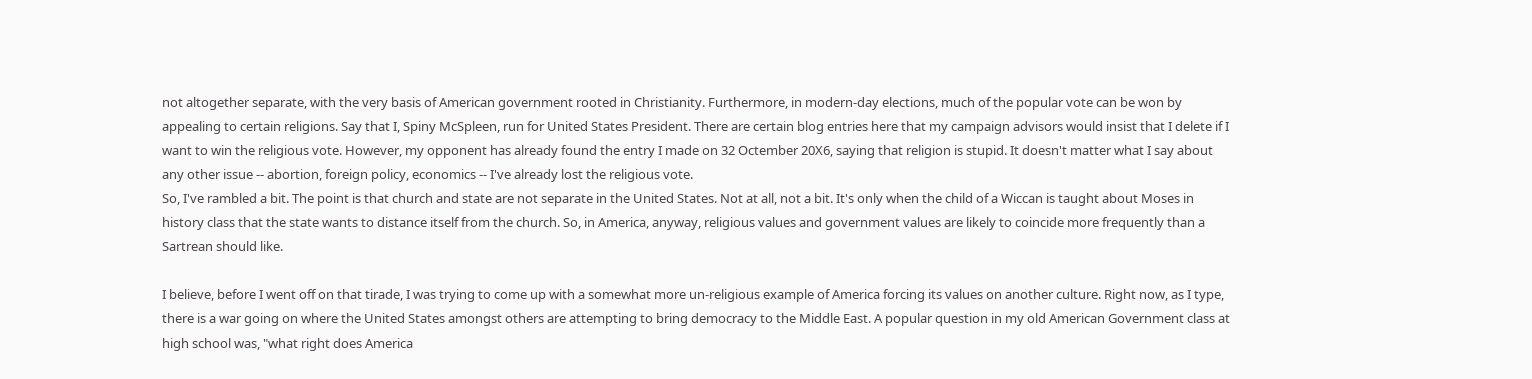not altogether separate, with the very basis of American government rooted in Christianity. Furthermore, in modern-day elections, much of the popular vote can be won by appealing to certain religions. Say that I, Spiny McSpleen, run for United States President. There are certain blog entries here that my campaign advisors would insist that I delete if I want to win the religious vote. However, my opponent has already found the entry I made on 32 Octember 20X6, saying that religion is stupid. It doesn't matter what I say about any other issue -- abortion, foreign policy, economics -- I've already lost the religious vote.
So, I've rambled a bit. The point is that church and state are not separate in the United States. Not at all, not a bit. It's only when the child of a Wiccan is taught about Moses in history class that the state wants to distance itself from the church. So, in America, anyway, religious values and government values are likely to coincide more frequently than a Sartrean should like.

I believe, before I went off on that tirade, I was trying to come up with a somewhat more un-religious example of America forcing its values on another culture. Right now, as I type, there is a war going on where the United States amongst others are attempting to bring democracy to the Middle East. A popular question in my old American Government class at high school was, "what right does America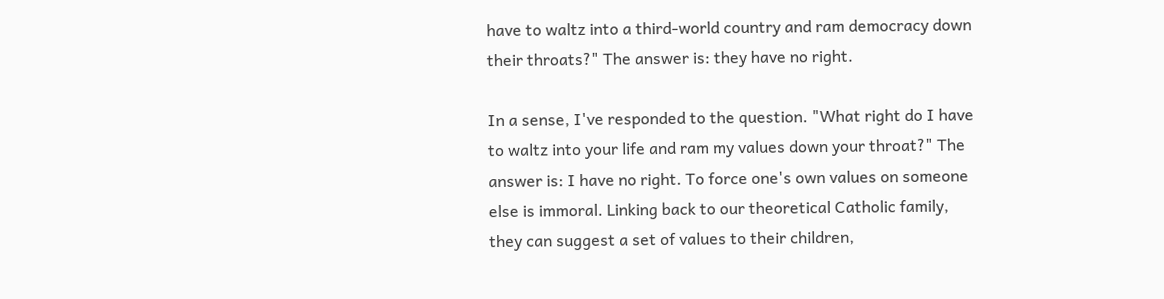have to waltz into a third-world country and ram democracy down their throats?" The answer is: they have no right.

In a sense, I've responded to the question. "What right do I have to waltz into your life and ram my values down your throat?" The answer is: I have no right. To force one's own values on someone else is immoral. Linking back to our theoretical Catholic family, they can suggest a set of values to their children,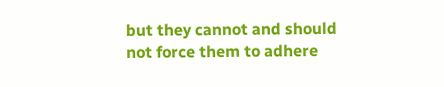but they cannot and should not force them to adhere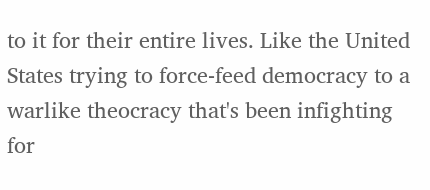to it for their entire lives. Like the United States trying to force-feed democracy to a warlike theocracy that's been infighting for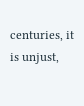centuries, it is unjust,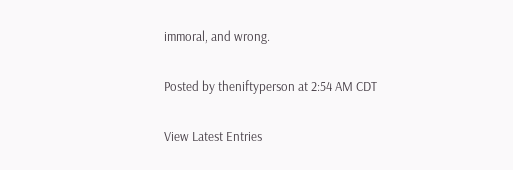immoral, and wrong.

Posted by theniftyperson at 2:54 AM CDT

View Latest Entries